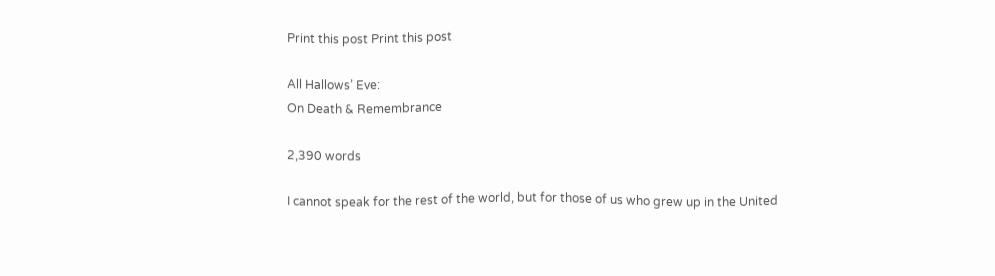Print this post Print this post

All Hallows’ Eve:
On Death & Remembrance

2,390 words

I cannot speak for the rest of the world, but for those of us who grew up in the United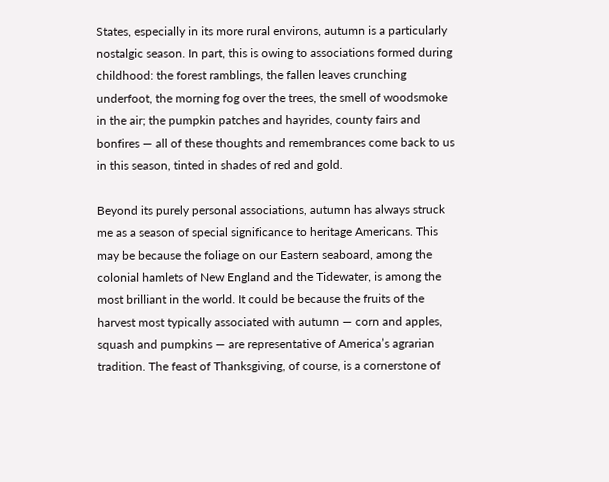States, especially in its more rural environs, autumn is a particularly nostalgic season. In part, this is owing to associations formed during childhood: the forest ramblings, the fallen leaves crunching underfoot, the morning fog over the trees, the smell of woodsmoke in the air; the pumpkin patches and hayrides, county fairs and bonfires — all of these thoughts and remembrances come back to us in this season, tinted in shades of red and gold.

Beyond its purely personal associations, autumn has always struck me as a season of special significance to heritage Americans. This may be because the foliage on our Eastern seaboard, among the colonial hamlets of New England and the Tidewater, is among the most brilliant in the world. It could be because the fruits of the harvest most typically associated with autumn — corn and apples, squash and pumpkins — are representative of America’s agrarian tradition. The feast of Thanksgiving, of course, is a cornerstone of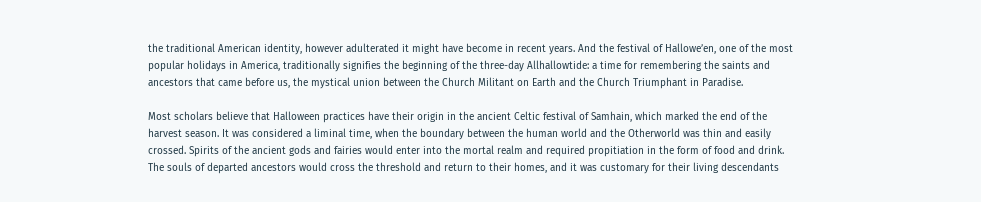the traditional American identity, however adulterated it might have become in recent years. And the festival of Hallowe’en, one of the most popular holidays in America, traditionally signifies the beginning of the three-day Allhallowtide: a time for remembering the saints and ancestors that came before us, the mystical union between the Church Militant on Earth and the Church Triumphant in Paradise.

Most scholars believe that Halloween practices have their origin in the ancient Celtic festival of Samhain, which marked the end of the harvest season. It was considered a liminal time, when the boundary between the human world and the Otherworld was thin and easily crossed. Spirits of the ancient gods and fairies would enter into the mortal realm and required propitiation in the form of food and drink. The souls of departed ancestors would cross the threshold and return to their homes, and it was customary for their living descendants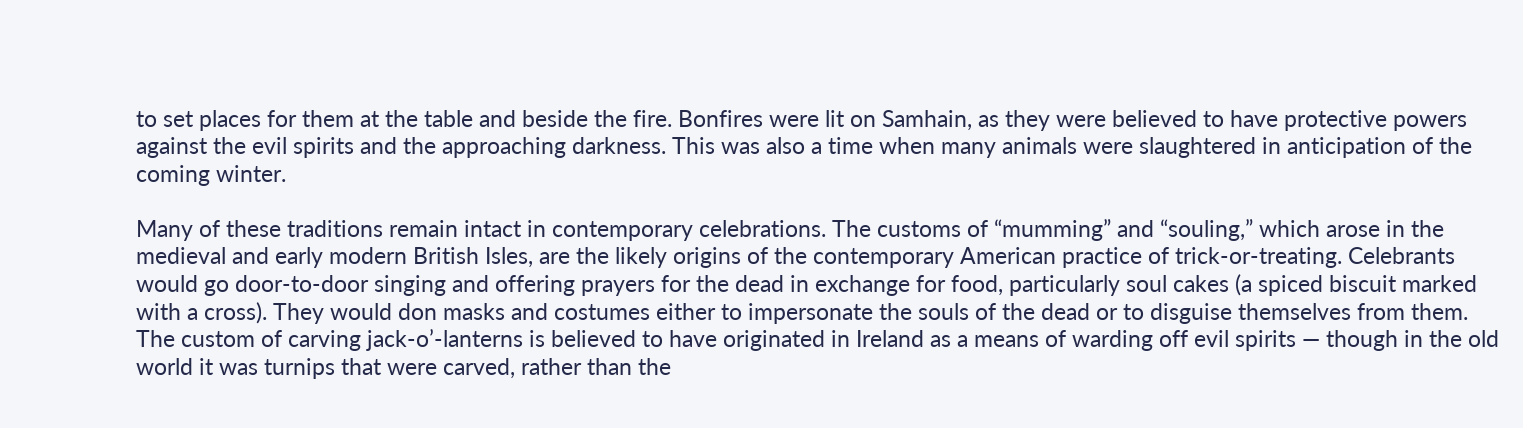to set places for them at the table and beside the fire. Bonfires were lit on Samhain, as they were believed to have protective powers against the evil spirits and the approaching darkness. This was also a time when many animals were slaughtered in anticipation of the coming winter.

Many of these traditions remain intact in contemporary celebrations. The customs of “mumming” and “souling,” which arose in the medieval and early modern British Isles, are the likely origins of the contemporary American practice of trick-or-treating. Celebrants would go door-to-door singing and offering prayers for the dead in exchange for food, particularly soul cakes (a spiced biscuit marked with a cross). They would don masks and costumes either to impersonate the souls of the dead or to disguise themselves from them. The custom of carving jack-o’-lanterns is believed to have originated in Ireland as a means of warding off evil spirits — though in the old world it was turnips that were carved, rather than the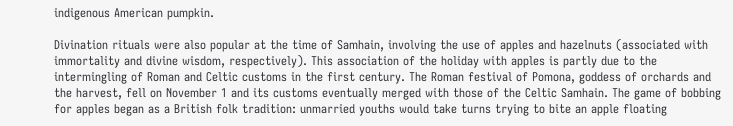indigenous American pumpkin.

Divination rituals were also popular at the time of Samhain, involving the use of apples and hazelnuts (associated with immortality and divine wisdom, respectively). This association of the holiday with apples is partly due to the intermingling of Roman and Celtic customs in the first century. The Roman festival of Pomona, goddess of orchards and the harvest, fell on November 1 and its customs eventually merged with those of the Celtic Samhain. The game of bobbing for apples began as a British folk tradition: unmarried youths would take turns trying to bite an apple floating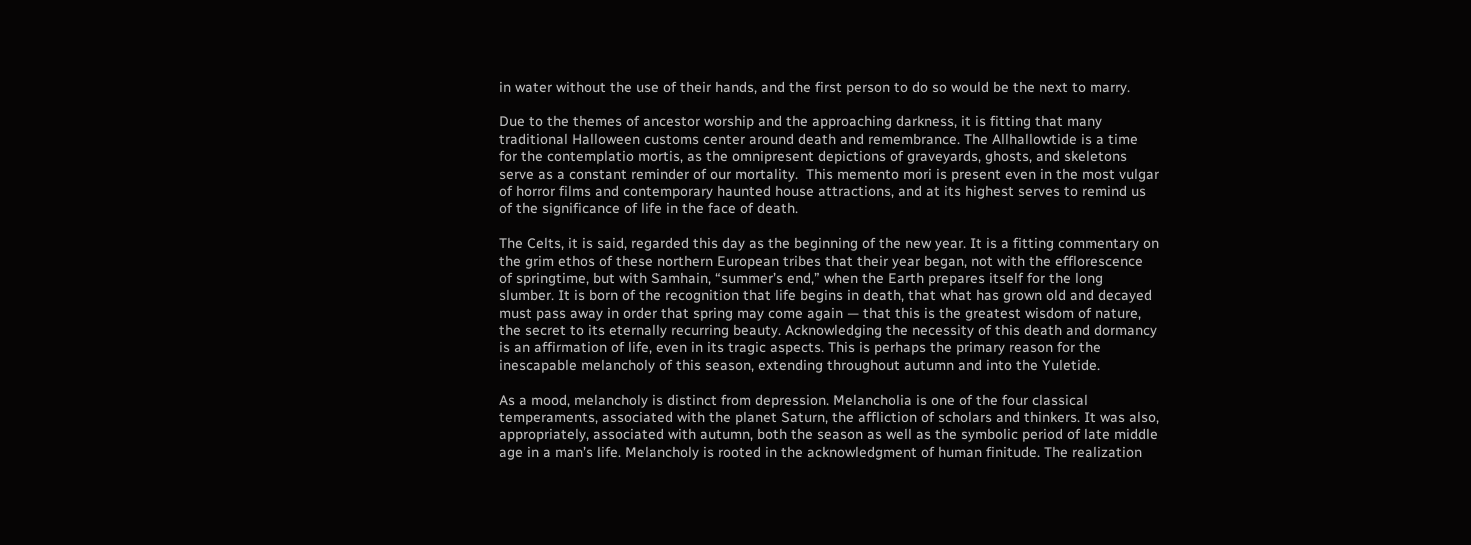in water without the use of their hands, and the first person to do so would be the next to marry.

Due to the themes of ancestor worship and the approaching darkness, it is fitting that many traditional Halloween customs center around death and remembrance. The Allhallowtide is a time for the contemplatio mortis, as the omnipresent depictions of graveyards, ghosts, and skeletons serve as a constant reminder of our mortality.  This memento mori is present even in the most vulgar of horror films and contemporary haunted house attractions, and at its highest serves to remind us of the significance of life in the face of death.

The Celts, it is said, regarded this day as the beginning of the new year. It is a fitting commentary on the grim ethos of these northern European tribes that their year began, not with the efflorescence of springtime, but with Samhain, “summer’s end,” when the Earth prepares itself for the long slumber. It is born of the recognition that life begins in death, that what has grown old and decayed must pass away in order that spring may come again — that this is the greatest wisdom of nature, the secret to its eternally recurring beauty. Acknowledging the necessity of this death and dormancy is an affirmation of life, even in its tragic aspects. This is perhaps the primary reason for the inescapable melancholy of this season, extending throughout autumn and into the Yuletide.

As a mood, melancholy is distinct from depression. Melancholia is one of the four classical temperaments, associated with the planet Saturn, the affliction of scholars and thinkers. It was also, appropriately, associated with autumn, both the season as well as the symbolic period of late middle age in a man’s life. Melancholy is rooted in the acknowledgment of human finitude. The realization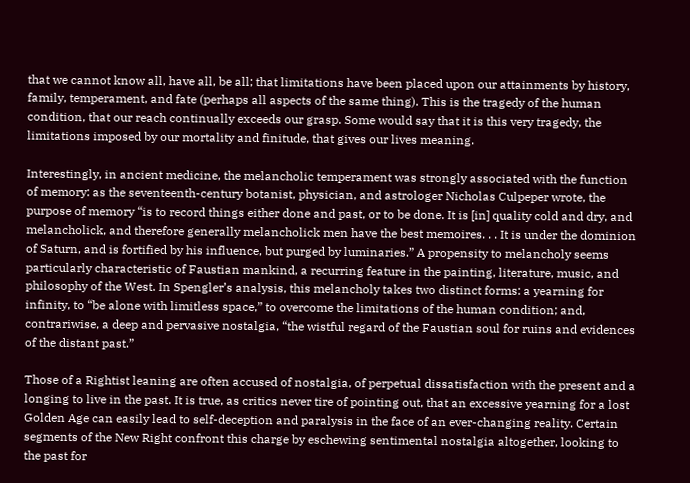that we cannot know all, have all, be all; that limitations have been placed upon our attainments by history, family, temperament, and fate (perhaps all aspects of the same thing). This is the tragedy of the human condition, that our reach continually exceeds our grasp. Some would say that it is this very tragedy, the limitations imposed by our mortality and finitude, that gives our lives meaning.

Interestingly, in ancient medicine, the melancholic temperament was strongly associated with the function of memory: as the seventeenth-century botanist, physician, and astrologer Nicholas Culpeper wrote, the purpose of memory “is to record things either done and past, or to be done. It is [in] quality cold and dry, and melancholick, and therefore generally melancholick men have the best memoires. . . It is under the dominion of Saturn, and is fortified by his influence, but purged by luminaries.” A propensity to melancholy seems particularly characteristic of Faustian mankind, a recurring feature in the painting, literature, music, and philosophy of the West. In Spengler’s analysis, this melancholy takes two distinct forms: a yearning for infinity, to “be alone with limitless space,” to overcome the limitations of the human condition; and, contrariwise, a deep and pervasive nostalgia, “the wistful regard of the Faustian soul for ruins and evidences of the distant past.”

Those of a Rightist leaning are often accused of nostalgia, of perpetual dissatisfaction with the present and a longing to live in the past. It is true, as critics never tire of pointing out, that an excessive yearning for a lost Golden Age can easily lead to self-deception and paralysis in the face of an ever-changing reality. Certain segments of the New Right confront this charge by eschewing sentimental nostalgia altogether, looking to the past for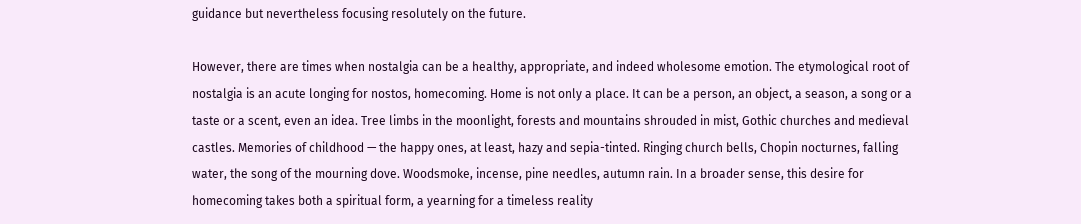guidance but nevertheless focusing resolutely on the future.

However, there are times when nostalgia can be a healthy, appropriate, and indeed wholesome emotion. The etymological root of nostalgia is an acute longing for nostos, homecoming. Home is not only a place. It can be a person, an object, a season, a song or a taste or a scent, even an idea. Tree limbs in the moonlight, forests and mountains shrouded in mist, Gothic churches and medieval castles. Memories of childhood — the happy ones, at least, hazy and sepia-tinted. Ringing church bells, Chopin nocturnes, falling water, the song of the mourning dove. Woodsmoke, incense, pine needles, autumn rain. In a broader sense, this desire for homecoming takes both a spiritual form, a yearning for a timeless reality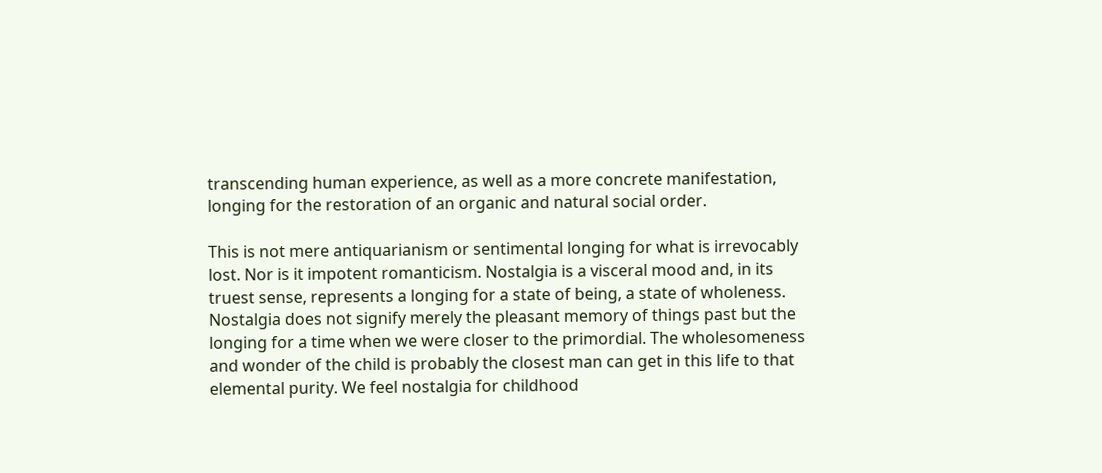transcending human experience, as well as a more concrete manifestation, longing for the restoration of an organic and natural social order.

This is not mere antiquarianism or sentimental longing for what is irrevocably lost. Nor is it impotent romanticism. Nostalgia is a visceral mood and, in its truest sense, represents a longing for a state of being, a state of wholeness. Nostalgia does not signify merely the pleasant memory of things past but the longing for a time when we were closer to the primordial. The wholesomeness and wonder of the child is probably the closest man can get in this life to that elemental purity. We feel nostalgia for childhood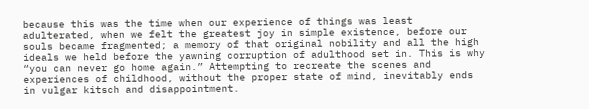because this was the time when our experience of things was least adulterated, when we felt the greatest joy in simple existence, before our souls became fragmented; a memory of that original nobility and all the high ideals we held before the yawning corruption of adulthood set in. This is why “you can never go home again.” Attempting to recreate the scenes and experiences of childhood, without the proper state of mind, inevitably ends in vulgar kitsch and disappointment.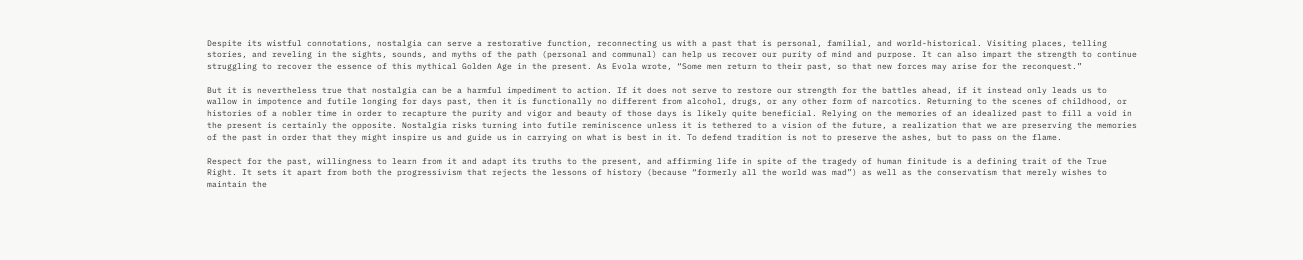Despite its wistful connotations, nostalgia can serve a restorative function, reconnecting us with a past that is personal, familial, and world-historical. Visiting places, telling stories, and reveling in the sights, sounds, and myths of the path (personal and communal) can help us recover our purity of mind and purpose. It can also impart the strength to continue struggling to recover the essence of this mythical Golden Age in the present. As Evola wrote, “Some men return to their past, so that new forces may arise for the reconquest.”

But it is nevertheless true that nostalgia can be a harmful impediment to action. If it does not serve to restore our strength for the battles ahead, if it instead only leads us to wallow in impotence and futile longing for days past, then it is functionally no different from alcohol, drugs, or any other form of narcotics. Returning to the scenes of childhood, or histories of a nobler time in order to recapture the purity and vigor and beauty of those days is likely quite beneficial. Relying on the memories of an idealized past to fill a void in the present is certainly the opposite. Nostalgia risks turning into futile reminiscence unless it is tethered to a vision of the future, a realization that we are preserving the memories of the past in order that they might inspire us and guide us in carrying on what is best in it. To defend tradition is not to preserve the ashes, but to pass on the flame.

Respect for the past, willingness to learn from it and adapt its truths to the present, and affirming life in spite of the tragedy of human finitude is a defining trait of the True Right. It sets it apart from both the progressivism that rejects the lessons of history (because “formerly all the world was mad”) as well as the conservatism that merely wishes to maintain the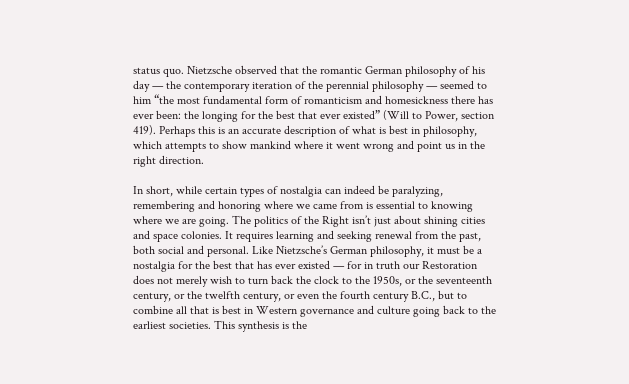status quo. Nietzsche observed that the romantic German philosophy of his day — the contemporary iteration of the perennial philosophy — seemed to him “the most fundamental form of romanticism and homesickness there has ever been: the longing for the best that ever existed” (Will to Power, section 419). Perhaps this is an accurate description of what is best in philosophy, which attempts to show mankind where it went wrong and point us in the right direction.

In short, while certain types of nostalgia can indeed be paralyzing, remembering and honoring where we came from is essential to knowing where we are going. The politics of the Right isn’t just about shining cities and space colonies. It requires learning and seeking renewal from the past, both social and personal. Like Nietzsche’s German philosophy, it must be a nostalgia for the best that has ever existed — for in truth our Restoration does not merely wish to turn back the clock to the 1950s, or the seventeenth century, or the twelfth century, or even the fourth century B.C., but to combine all that is best in Western governance and culture going back to the earliest societies. This synthesis is the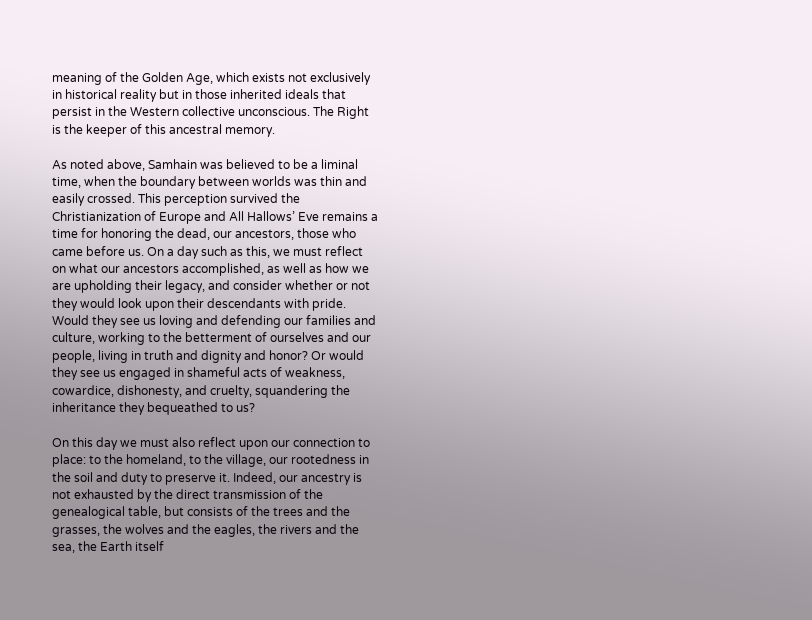meaning of the Golden Age, which exists not exclusively in historical reality but in those inherited ideals that persist in the Western collective unconscious. The Right is the keeper of this ancestral memory.

As noted above, Samhain was believed to be a liminal time, when the boundary between worlds was thin and easily crossed. This perception survived the Christianization of Europe and All Hallows’ Eve remains a time for honoring the dead, our ancestors, those who came before us. On a day such as this, we must reflect on what our ancestors accomplished, as well as how we are upholding their legacy, and consider whether or not they would look upon their descendants with pride. Would they see us loving and defending our families and culture, working to the betterment of ourselves and our people, living in truth and dignity and honor? Or would they see us engaged in shameful acts of weakness, cowardice, dishonesty, and cruelty, squandering the inheritance they bequeathed to us?

On this day we must also reflect upon our connection to place: to the homeland, to the village, our rootedness in the soil and duty to preserve it. Indeed, our ancestry is not exhausted by the direct transmission of the genealogical table, but consists of the trees and the grasses, the wolves and the eagles, the rivers and the sea, the Earth itself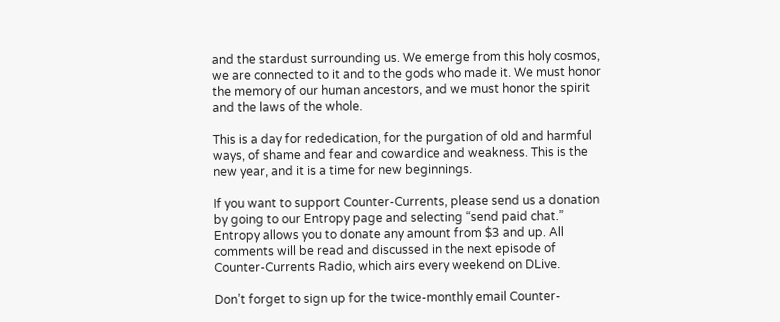and the stardust surrounding us. We emerge from this holy cosmos, we are connected to it and to the gods who made it. We must honor the memory of our human ancestors, and we must honor the spirit and the laws of the whole.

This is a day for rededication, for the purgation of old and harmful ways, of shame and fear and cowardice and weakness. This is the new year, and it is a time for new beginnings.

If you want to support Counter-Currents, please send us a donation by going to our Entropy page and selecting “send paid chat.” Entropy allows you to donate any amount from $3 and up. All comments will be read and discussed in the next episode of Counter-Currents Radio, which airs every weekend on DLive.

Don’t forget to sign up for the twice-monthly email Counter-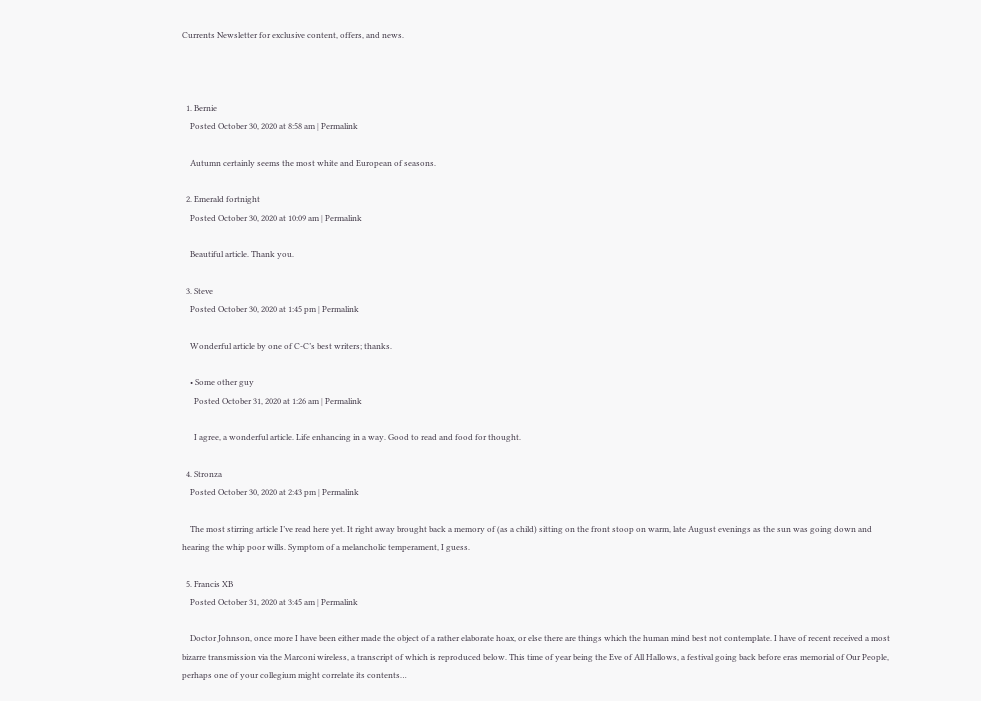Currents Newsletter for exclusive content, offers, and news.



  1. Bernie
    Posted October 30, 2020 at 8:58 am | Permalink

    Autumn certainly seems the most white and European of seasons.

  2. Emerald fortnight
    Posted October 30, 2020 at 10:09 am | Permalink

    Beautiful article. Thank you.

  3. Steve
    Posted October 30, 2020 at 1:45 pm | Permalink

    Wonderful article by one of C-C’s best writers; thanks.

    • Some other guy
      Posted October 31, 2020 at 1:26 am | Permalink

      I agree, a wonderful article. Life enhancing in a way. Good to read and food for thought.

  4. Stronza
    Posted October 30, 2020 at 2:43 pm | Permalink

    The most stirring article I’ve read here yet. It right away brought back a memory of (as a child) sitting on the front stoop on warm, late August evenings as the sun was going down and hearing the whip poor wills. Symptom of a melancholic temperament, I guess.

  5. Francis XB
    Posted October 31, 2020 at 3:45 am | Permalink

    Doctor Johnson, once more I have been either made the object of a rather elaborate hoax, or else there are things which the human mind best not contemplate. I have of recent received a most bizarre transmission via the Marconi wireless, a transcript of which is reproduced below. This time of year being the Eve of All Hallows, a festival going back before eras memorial of Our People, perhaps one of your collegium might correlate its contents…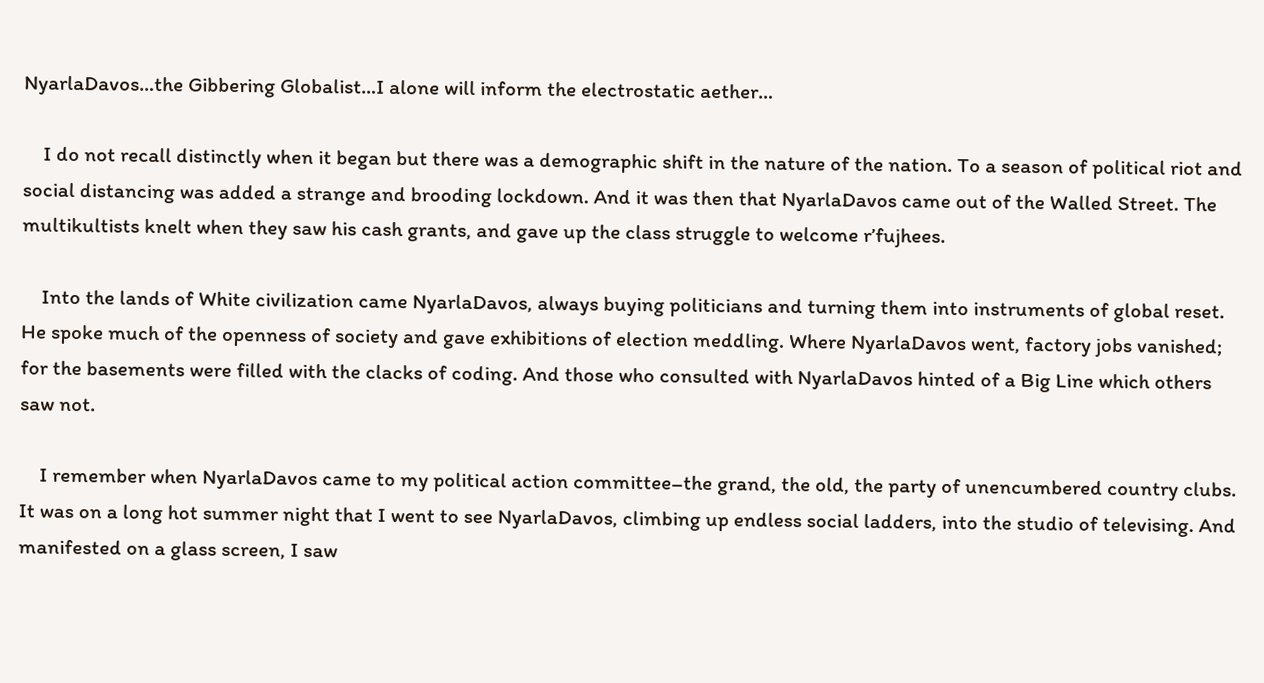NyarlaDavos…the Gibbering Globalist…I alone will inform the electrostatic aether…

    I do not recall distinctly when it began but there was a demographic shift in the nature of the nation. To a season of political riot and social distancing was added a strange and brooding lockdown. And it was then that NyarlaDavos came out of the Walled Street. The multikultists knelt when they saw his cash grants, and gave up the class struggle to welcome r’fujhees.

    Into the lands of White civilization came NyarlaDavos, always buying politicians and turning them into instruments of global reset. He spoke much of the openness of society and gave exhibitions of election meddling. Where NyarlaDavos went, factory jobs vanished; for the basements were filled with the clacks of coding. And those who consulted with NyarlaDavos hinted of a Big Line which others saw not.

    I remember when NyarlaDavos came to my political action committee–the grand, the old, the party of unencumbered country clubs. It was on a long hot summer night that I went to see NyarlaDavos, climbing up endless social ladders, into the studio of televising. And manifested on a glass screen, I saw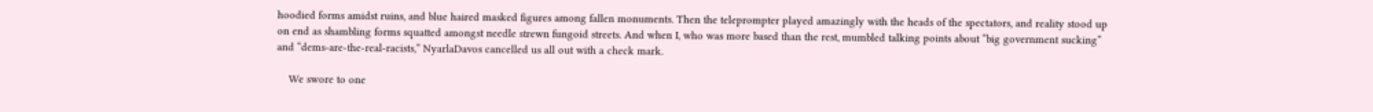hoodied forms amidst ruins, and blue haired masked figures among fallen monuments. Then the teleprompter played amazingly with the heads of the spectators, and reality stood up on end as shambling forms squatted amongst needle strewn fungoid streets. And when I, who was more based than the rest, mumbled talking points about “big government sucking” and “dems-are-the-real-racists,” NyarlaDavos cancelled us all out with a check mark.

    We swore to one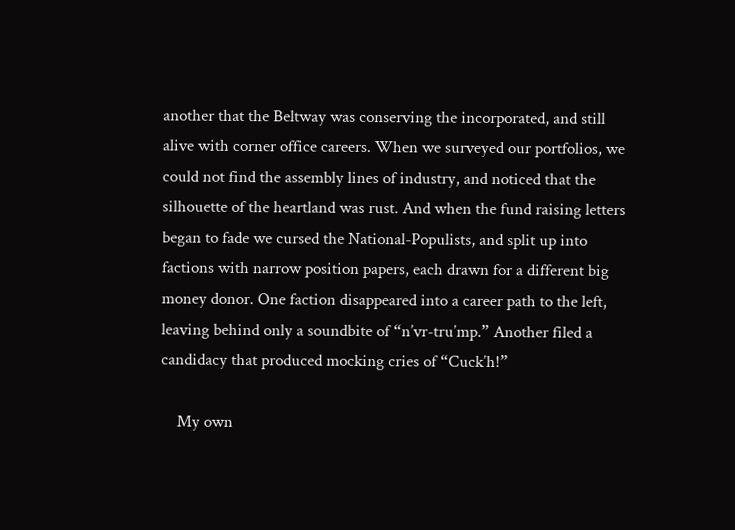another that the Beltway was conserving the incorporated, and still alive with corner office careers. When we surveyed our portfolios, we could not find the assembly lines of industry, and noticed that the silhouette of the heartland was rust. And when the fund raising letters began to fade we cursed the National-Populists, and split up into factions with narrow position papers, each drawn for a different big money donor. One faction disappeared into a career path to the left, leaving behind only a soundbite of “n’vr-tru’mp.” Another filed a candidacy that produced mocking cries of “Cuck’h!”

    My own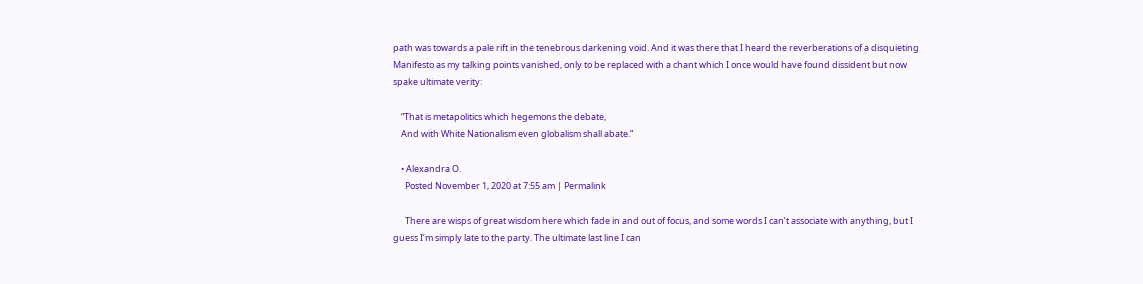path was towards a pale rift in the tenebrous darkening void. And it was there that I heard the reverberations of a disquieting Manifesto as my talking points vanished, only to be replaced with a chant which I once would have found dissident but now spake ultimate verity:

    “That is metapolitics which hegemons the debate,
    And with White Nationalism even globalism shall abate.”

    • Alexandra O.
      Posted November 1, 2020 at 7:55 am | Permalink

      There are wisps of great wisdom here which fade in and out of focus, and some words I can’t associate with anything, but I guess I’m simply late to the party. The ultimate last line I can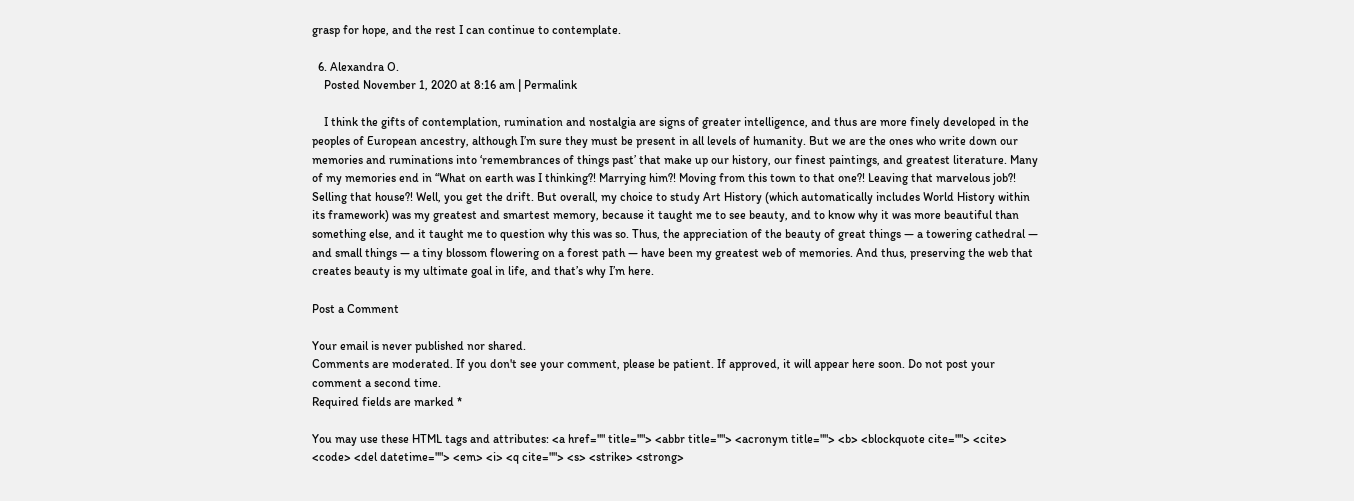grasp for hope, and the rest I can continue to contemplate.

  6. Alexandra O.
    Posted November 1, 2020 at 8:16 am | Permalink

    I think the gifts of contemplation, rumination and nostalgia are signs of greater intelligence, and thus are more finely developed in the peoples of European ancestry, although I’m sure they must be present in all levels of humanity. But we are the ones who write down our memories and ruminations into ‘remembrances of things past’ that make up our history, our finest paintings, and greatest literature. Many of my memories end in “What on earth was I thinking?! Marrying him?! Moving from this town to that one?! Leaving that marvelous job?! Selling that house?! Well, you get the drift. But overall, my choice to study Art History (which automatically includes World History within its framework) was my greatest and smartest memory, because it taught me to see beauty, and to know why it was more beautiful than something else, and it taught me to question why this was so. Thus, the appreciation of the beauty of great things — a towering cathedral — and small things — a tiny blossom flowering on a forest path — have been my greatest web of memories. And thus, preserving the web that creates beauty is my ultimate goal in life, and that’s why I’m here.

Post a Comment

Your email is never published nor shared.
Comments are moderated. If you don't see your comment, please be patient. If approved, it will appear here soon. Do not post your comment a second time.
Required fields are marked *

You may use these HTML tags and attributes: <a href="" title=""> <abbr title=""> <acronym title=""> <b> <blockquote cite=""> <cite> <code> <del datetime=""> <em> <i> <q cite=""> <s> <strike> <strong>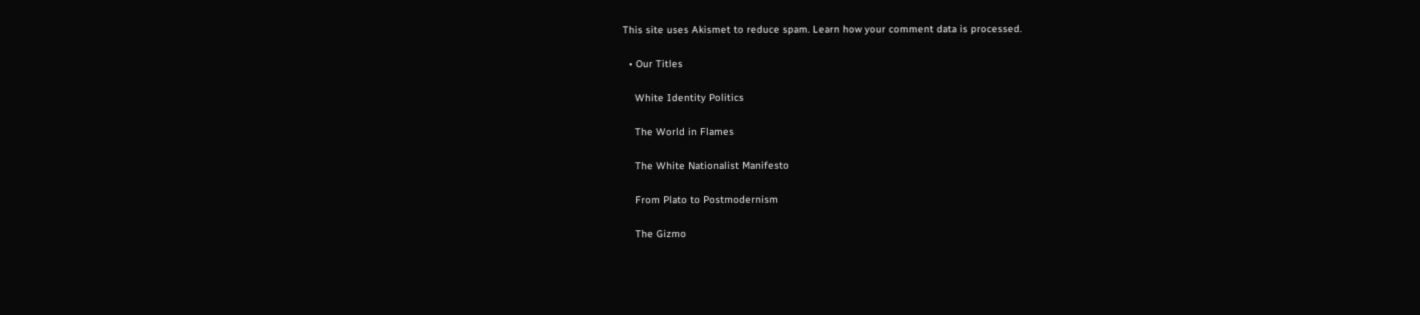This site uses Akismet to reduce spam. Learn how your comment data is processed.

  • Our Titles

    White Identity Politics

    The World in Flames

    The White Nationalist Manifesto

    From Plato to Postmodernism

    The Gizmo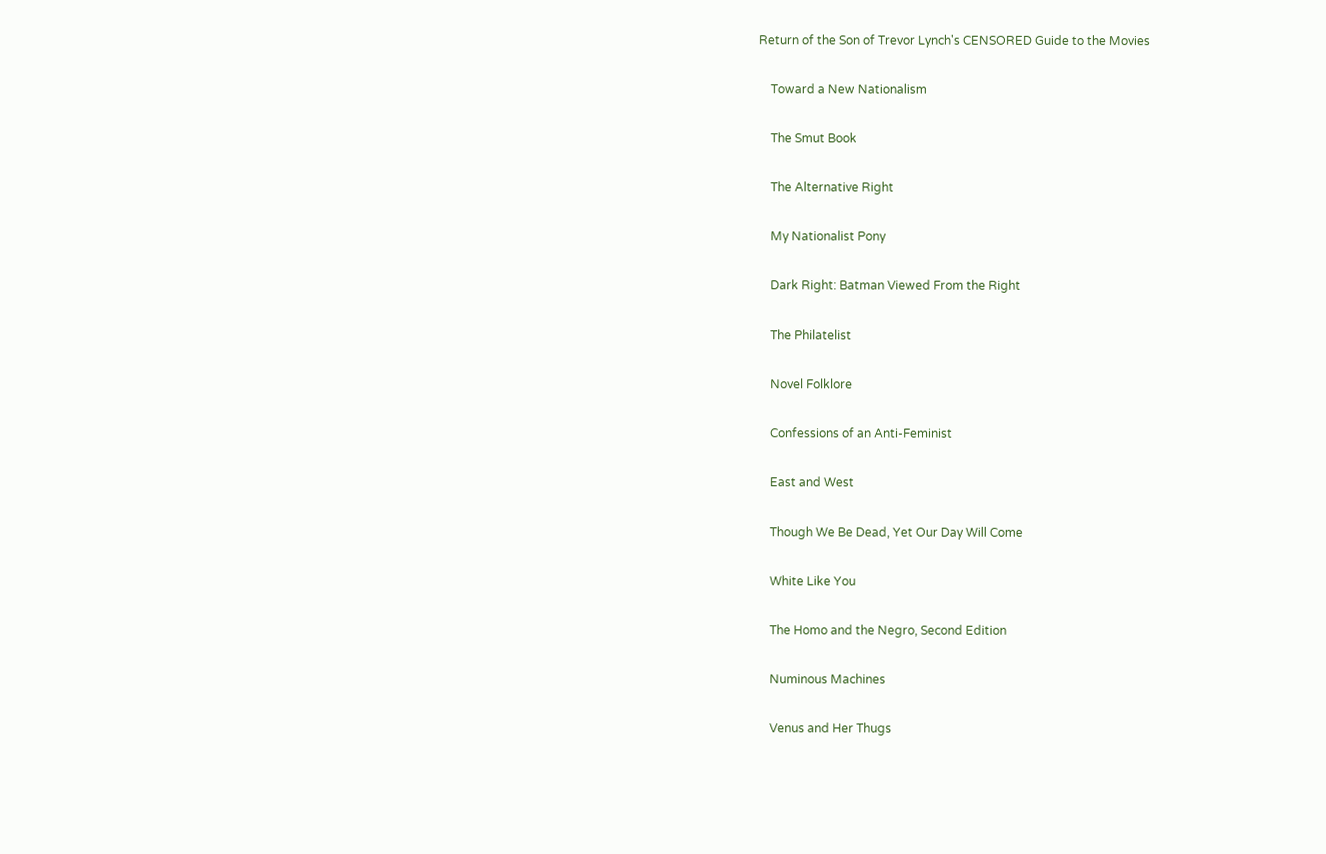Return of the Son of Trevor Lynch's CENSORED Guide to the Movies

    Toward a New Nationalism

    The Smut Book

    The Alternative Right

    My Nationalist Pony

    Dark Right: Batman Viewed From the Right

    The Philatelist

    Novel Folklore

    Confessions of an Anti-Feminist

    East and West

    Though We Be Dead, Yet Our Day Will Come

    White Like You

    The Homo and the Negro, Second Edition

    Numinous Machines

    Venus and Her Thugs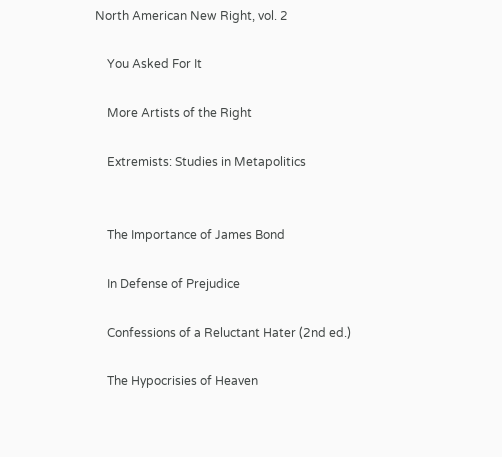North American New Right, vol. 2

    You Asked For It

    More Artists of the Right

    Extremists: Studies in Metapolitics


    The Importance of James Bond

    In Defense of Prejudice

    Confessions of a Reluctant Hater (2nd ed.)

    The Hypocrisies of Heaven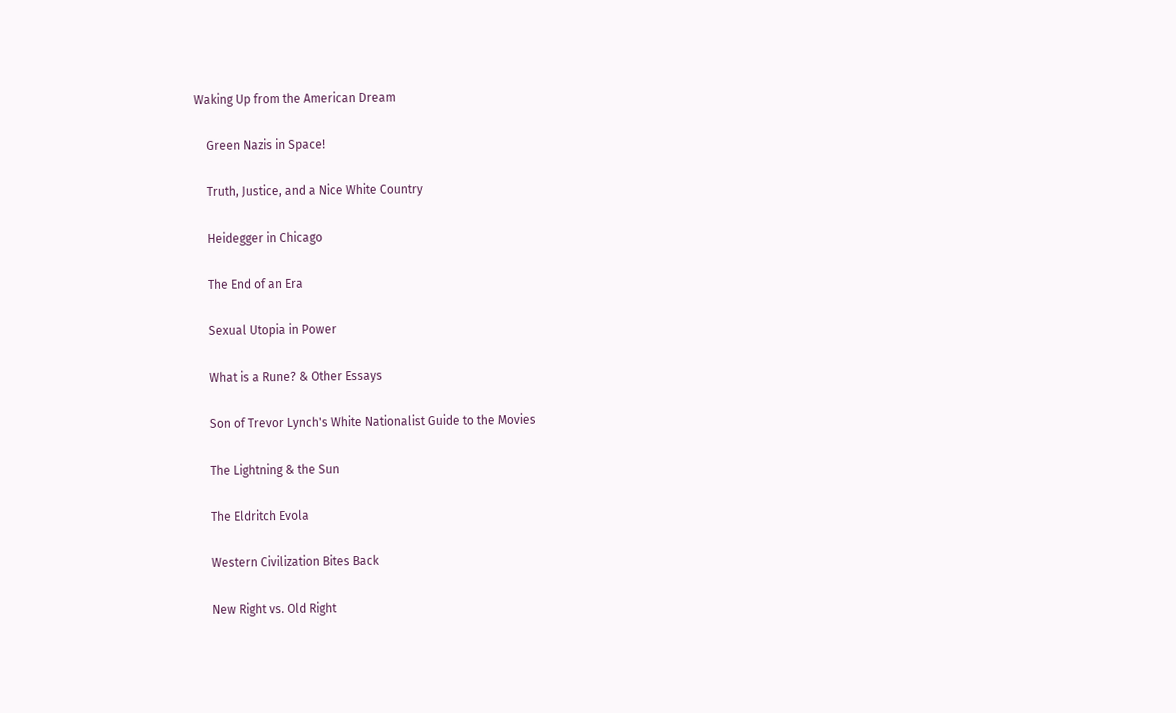Waking Up from the American Dream

    Green Nazis in Space!

    Truth, Justice, and a Nice White Country

    Heidegger in Chicago

    The End of an Era

    Sexual Utopia in Power

    What is a Rune? & Other Essays

    Son of Trevor Lynch's White Nationalist Guide to the Movies

    The Lightning & the Sun

    The Eldritch Evola

    Western Civilization Bites Back

    New Right vs. Old Right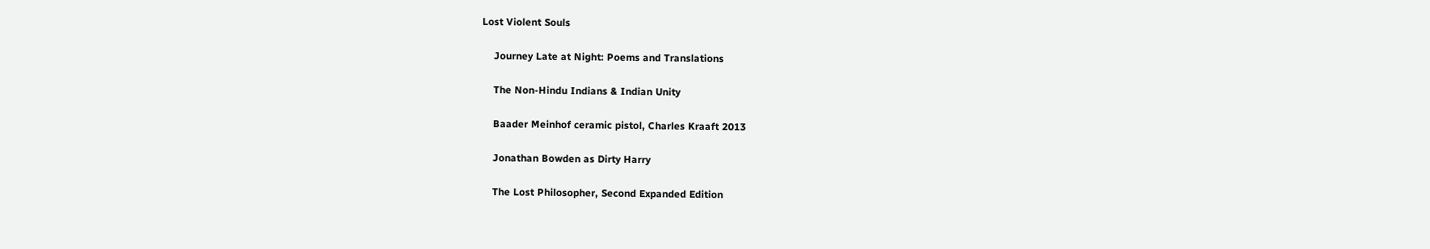Lost Violent Souls

    Journey Late at Night: Poems and Translations

    The Non-Hindu Indians & Indian Unity

    Baader Meinhof ceramic pistol, Charles Kraaft 2013

    Jonathan Bowden as Dirty Harry

    The Lost Philosopher, Second Expanded Edition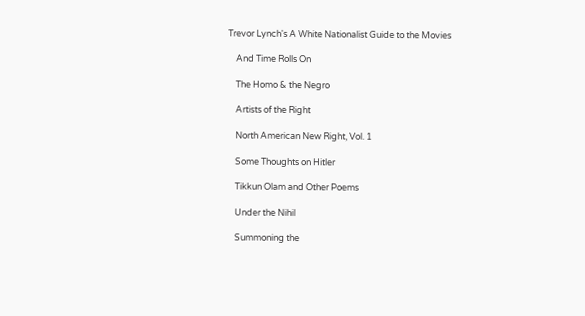Trevor Lynch's A White Nationalist Guide to the Movies

    And Time Rolls On

    The Homo & the Negro

    Artists of the Right

    North American New Right, Vol. 1

    Some Thoughts on Hitler

    Tikkun Olam and Other Poems

    Under the Nihil

    Summoning the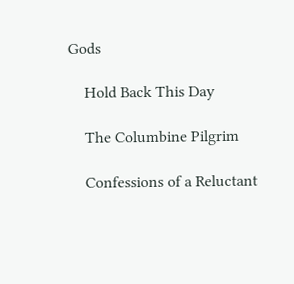Gods

    Hold Back This Day

    The Columbine Pilgrim

    Confessions of a Reluctant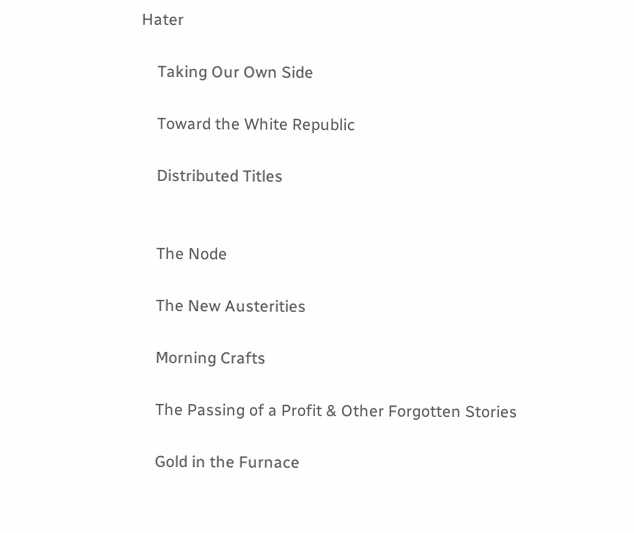Hater

    Taking Our Own Side

    Toward the White Republic

    Distributed Titles


    The Node

    The New Austerities

    Morning Crafts

    The Passing of a Profit & Other Forgotten Stories

    Gold in the Furnace